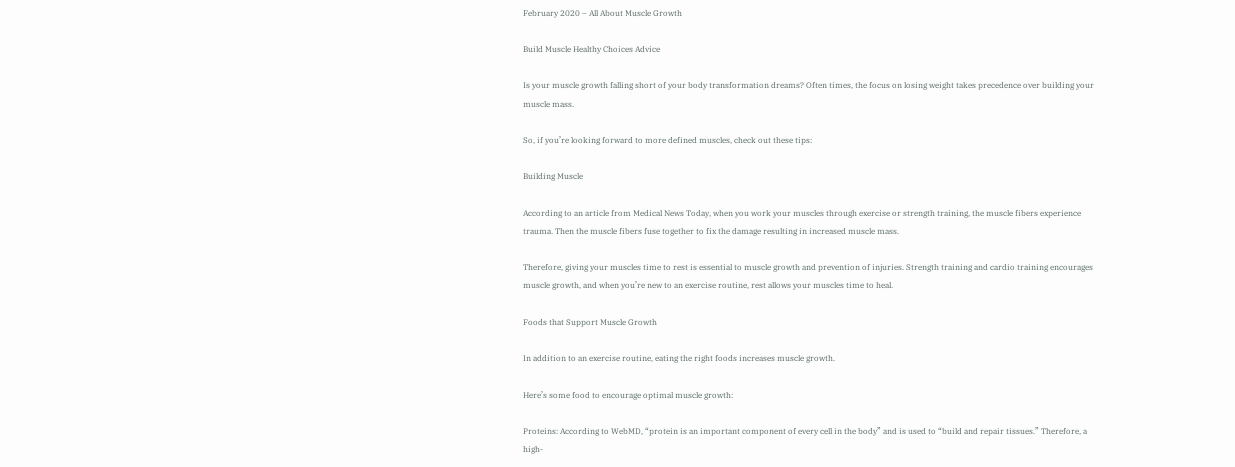February 2020 – All About Muscle Growth

Build Muscle Healthy Choices Advice

Is your muscle growth falling short of your body transformation dreams? Often times, the focus on losing weight takes precedence over building your muscle mass.

So, if you’re looking forward to more defined muscles, check out these tips:

Building Muscle

According to an article from Medical News Today, when you work your muscles through exercise or strength training, the muscle fibers experience trauma. Then the muscle fibers fuse together to fix the damage resulting in increased muscle mass.

Therefore, giving your muscles time to rest is essential to muscle growth and prevention of injuries. Strength training and cardio training encourages muscle growth, and when you’re new to an exercise routine, rest allows your muscles time to heal.

Foods that Support Muscle Growth

In addition to an exercise routine, eating the right foods increases muscle growth.

Here’s some food to encourage optimal muscle growth:

Proteins: According to WebMD, “protein is an important component of every cell in the body” and is used to “build and repair tissues.” Therefore, a high-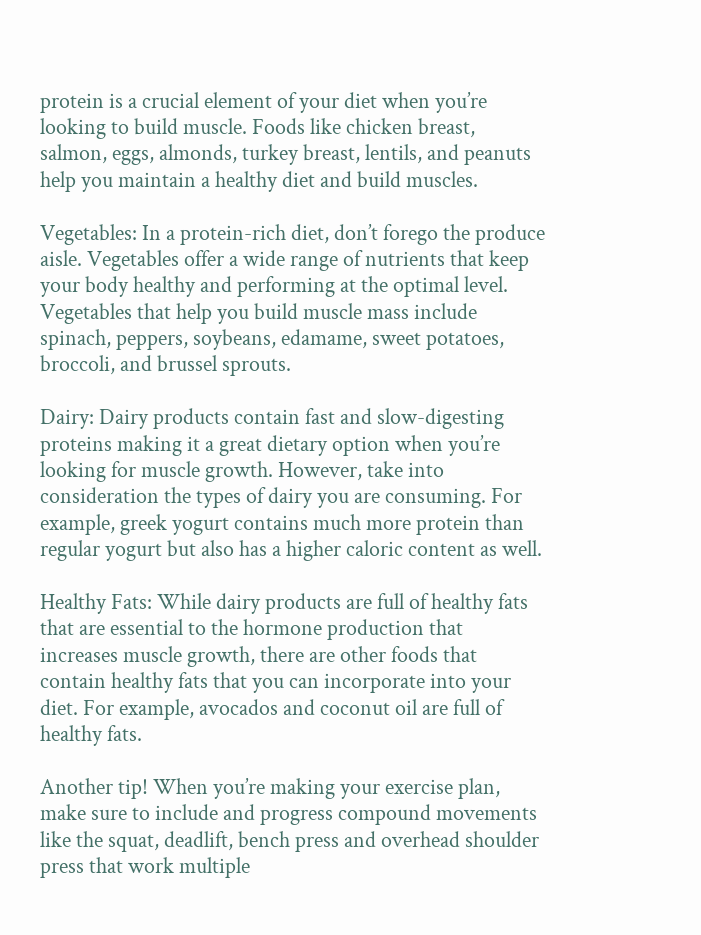protein is a crucial element of your diet when you’re looking to build muscle. Foods like chicken breast, salmon, eggs, almonds, turkey breast, lentils, and peanuts help you maintain a healthy diet and build muscles.

Vegetables: In a protein-rich diet, don’t forego the produce aisle. Vegetables offer a wide range of nutrients that keep your body healthy and performing at the optimal level. Vegetables that help you build muscle mass include spinach, peppers, soybeans, edamame, sweet potatoes, broccoli, and brussel sprouts.

Dairy: Dairy products contain fast and slow-digesting proteins making it a great dietary option when you’re looking for muscle growth. However, take into consideration the types of dairy you are consuming. For example, greek yogurt contains much more protein than regular yogurt but also has a higher caloric content as well.

Healthy Fats: While dairy products are full of healthy fats that are essential to the hormone production that increases muscle growth, there are other foods that contain healthy fats that you can incorporate into your diet. For example, avocados and coconut oil are full of healthy fats.

Another tip! When you’re making your exercise plan, make sure to include and progress compound movements like the squat, deadlift, bench press and overhead shoulder press that work multiple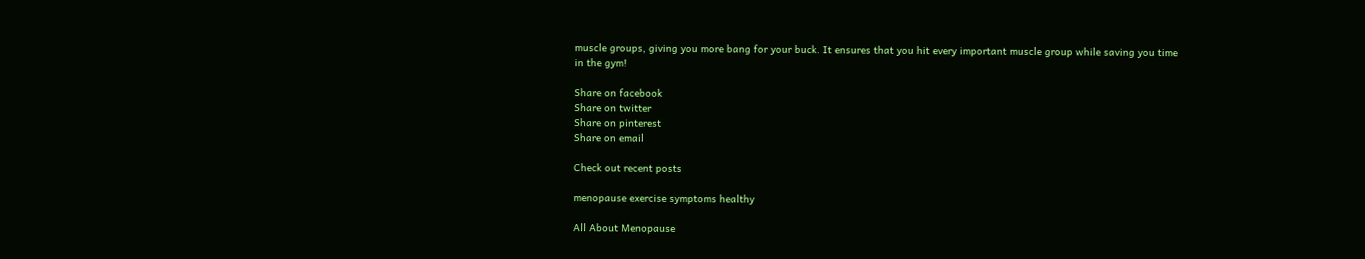muscle groups, giving you more bang for your buck. It ensures that you hit every important muscle group while saving you time in the gym!

Share on facebook
Share on twitter
Share on pinterest
Share on email

Check out recent posts

menopause exercise symptoms healthy

All About Menopause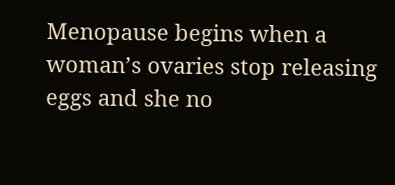Menopause begins when a woman’s ovaries stop releasing eggs and she no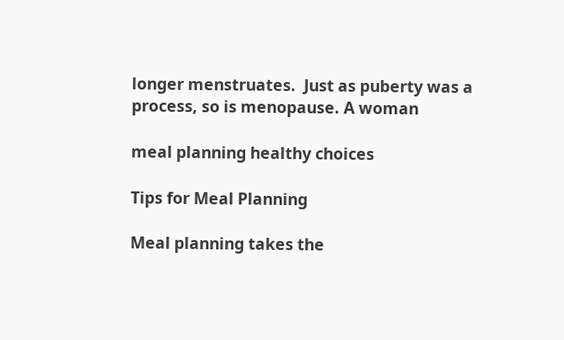longer menstruates.  Just as puberty was a process, so is menopause. A woman

meal planning healthy choices

Tips for Meal Planning

Meal planning takes the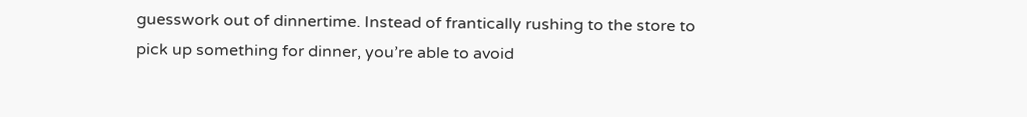guesswork out of dinnertime. Instead of frantically rushing to the store to pick up something for dinner, you’re able to avoid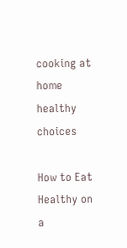cooking at home healthy choices

How to Eat Healthy on a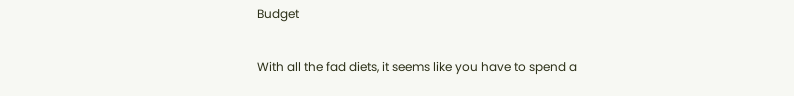Budget

With all the fad diets, it seems like you have to spend a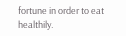fortune in order to eat healthily.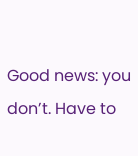Good news: you don’t. Have to